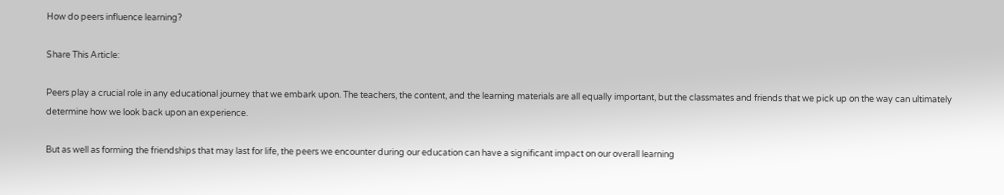How do peers influence learning?

Share This Article:

Peers play a crucial role in any educational journey that we embark upon. The teachers, the content, and the learning materials are all equally important, but the classmates and friends that we pick up on the way can ultimately determine how we look back upon an experience.

But as well as forming the friendships that may last for life, the peers we encounter during our education can have a significant impact on our overall learning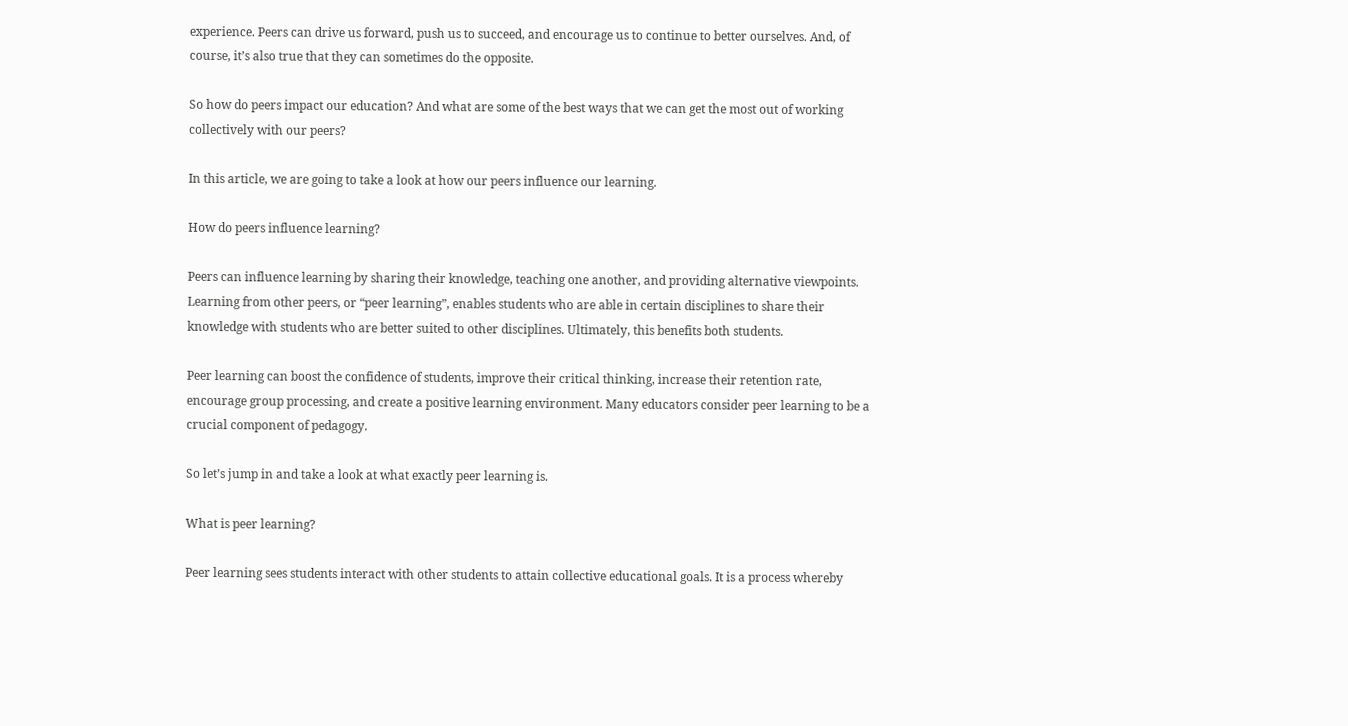experience. Peers can drive us forward, push us to succeed, and encourage us to continue to better ourselves. And, of course, it’s also true that they can sometimes do the opposite.

So how do peers impact our education? And what are some of the best ways that we can get the most out of working collectively with our peers?

In this article, we are going to take a look at how our peers influence our learning.

How do peers influence learning?

Peers can influence learning by sharing their knowledge, teaching one another, and providing alternative viewpoints. Learning from other peers, or “peer learning”, enables students who are able in certain disciplines to share their knowledge with students who are better suited to other disciplines. Ultimately, this benefits both students.

Peer learning can boost the confidence of students, improve their critical thinking, increase their retention rate, encourage group processing, and create a positive learning environment. Many educators consider peer learning to be a crucial component of pedagogy.

So let’s jump in and take a look at what exactly peer learning is.

What is peer learning?

Peer learning sees students interact with other students to attain collective educational goals. It is a process whereby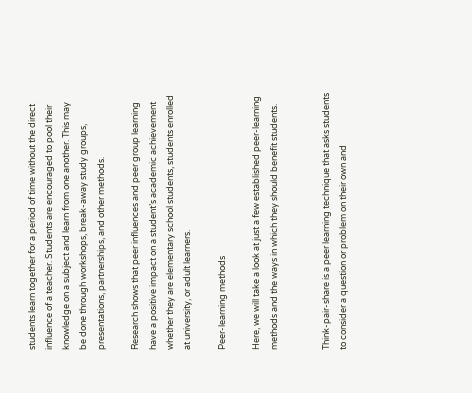students learn together for a period of time without the direct influence of a teacher. Students are encouraged to pool their knowledge on a subject and learn from one another. This may be done through workshops, break-away study groups, presentations, partnerships, and other methods.

Research shows that peer influences and peer group learning have a positive impact on a student’s academic achievement whether they are elementary school students, students enrolled at university, or adult learners.

Peer-learning methods

Here, we will take a look at just a few established peer-learning methods and the ways in which they should benefit students.


Think-pair-share is a peer learning technique that asks students to consider a question or problem on their own and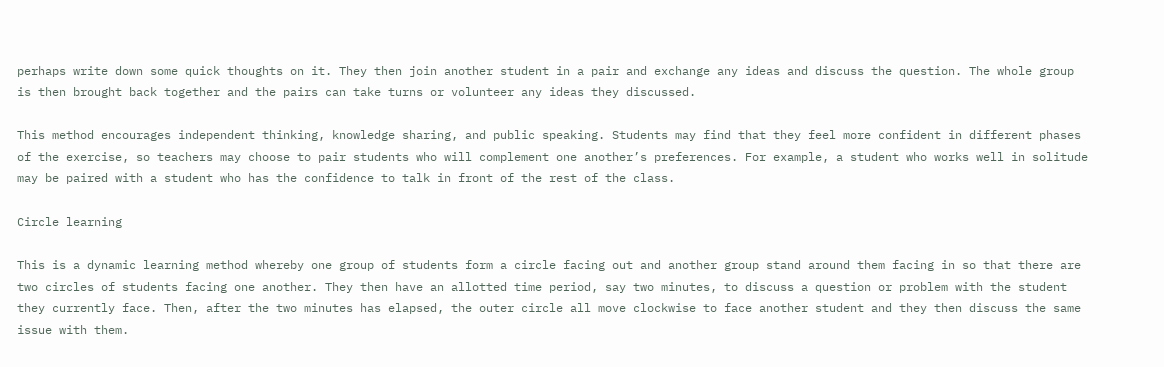perhaps write down some quick thoughts on it. They then join another student in a pair and exchange any ideas and discuss the question. The whole group is then brought back together and the pairs can take turns or volunteer any ideas they discussed.

This method encourages independent thinking, knowledge sharing, and public speaking. Students may find that they feel more confident in different phases of the exercise, so teachers may choose to pair students who will complement one another’s preferences. For example, a student who works well in solitude may be paired with a student who has the confidence to talk in front of the rest of the class.

Circle learning

This is a dynamic learning method whereby one group of students form a circle facing out and another group stand around them facing in so that there are two circles of students facing one another. They then have an allotted time period, say two minutes, to discuss a question or problem with the student they currently face. Then, after the two minutes has elapsed, the outer circle all move clockwise to face another student and they then discuss the same issue with them.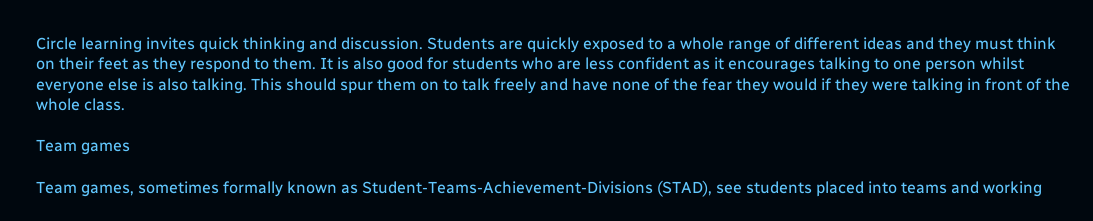Circle learning invites quick thinking and discussion. Students are quickly exposed to a whole range of different ideas and they must think on their feet as they respond to them. It is also good for students who are less confident as it encourages talking to one person whilst everyone else is also talking. This should spur them on to talk freely and have none of the fear they would if they were talking in front of the whole class.

Team games

Team games, sometimes formally known as Student-Teams-Achievement-Divisions (STAD), see students placed into teams and working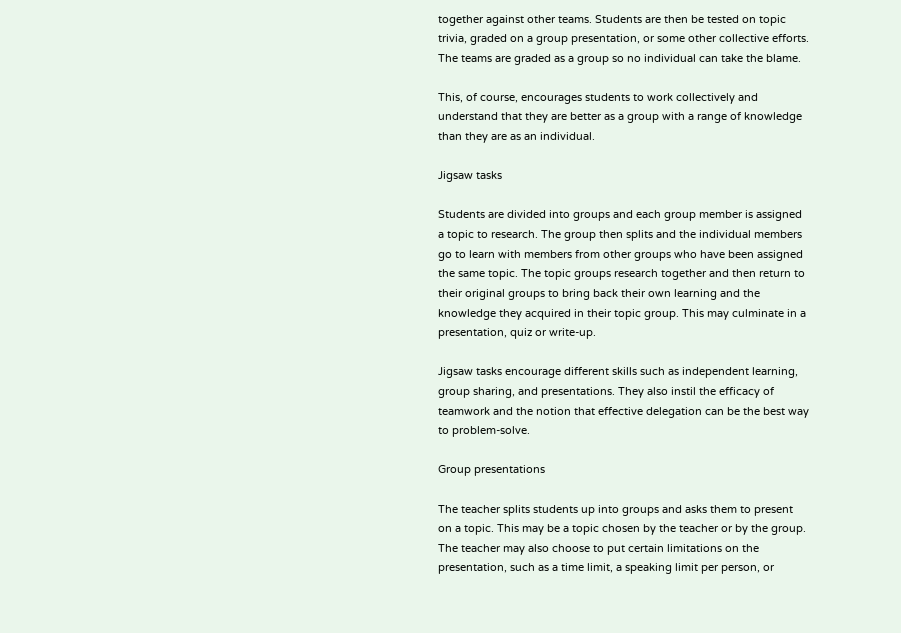together against other teams. Students are then be tested on topic trivia, graded on a group presentation, or some other collective efforts. The teams are graded as a group so no individual can take the blame.

This, of course, encourages students to work collectively and understand that they are better as a group with a range of knowledge than they are as an individual.

Jigsaw tasks

Students are divided into groups and each group member is assigned a topic to research. The group then splits and the individual members go to learn with members from other groups who have been assigned the same topic. The topic groups research together and then return to their original groups to bring back their own learning and the knowledge they acquired in their topic group. This may culminate in a presentation, quiz or write-up.

Jigsaw tasks encourage different skills such as independent learning, group sharing, and presentations. They also instil the efficacy of teamwork and the notion that effective delegation can be the best way to problem-solve.

Group presentations

The teacher splits students up into groups and asks them to present on a topic. This may be a topic chosen by the teacher or by the group. The teacher may also choose to put certain limitations on the presentation, such as a time limit, a speaking limit per person, or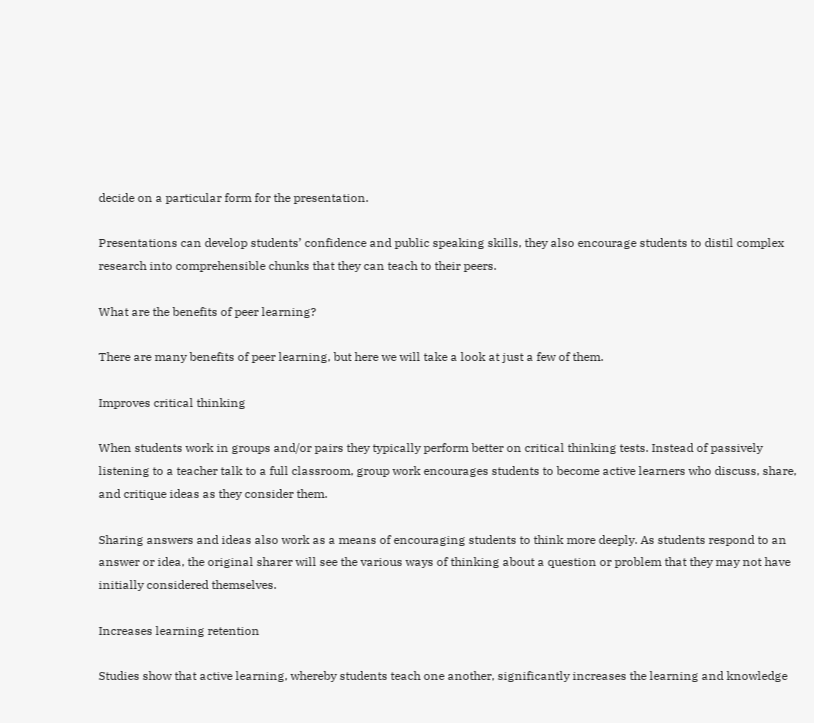decide on a particular form for the presentation.

Presentations can develop students’ confidence and public speaking skills, they also encourage students to distil complex research into comprehensible chunks that they can teach to their peers.

What are the benefits of peer learning?

There are many benefits of peer learning, but here we will take a look at just a few of them.

Improves critical thinking

When students work in groups and/or pairs they typically perform better on critical thinking tests. Instead of passively listening to a teacher talk to a full classroom, group work encourages students to become active learners who discuss, share, and critique ideas as they consider them.

Sharing answers and ideas also work as a means of encouraging students to think more deeply. As students respond to an answer or idea, the original sharer will see the various ways of thinking about a question or problem that they may not have initially considered themselves.

Increases learning retention

Studies show that active learning, whereby students teach one another, significantly increases the learning and knowledge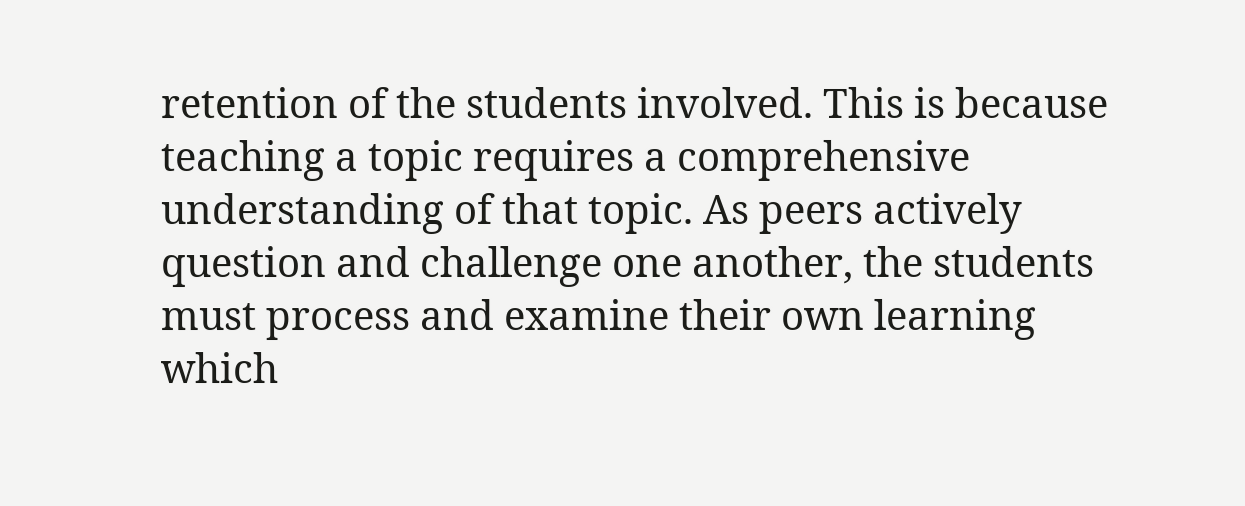retention of the students involved. This is because teaching a topic requires a comprehensive understanding of that topic. As peers actively question and challenge one another, the students must process and examine their own learning which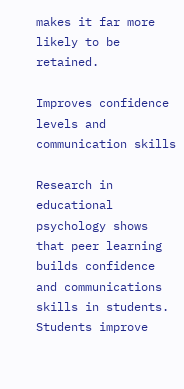makes it far more likely to be retained.

Improves confidence levels and communication skills

Research in educational psychology shows that peer learning builds confidence and communications skills in students. Students improve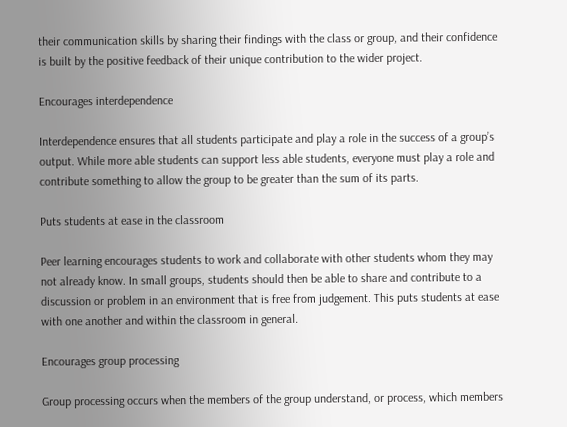their communication skills by sharing their findings with the class or group, and their confidence is built by the positive feedback of their unique contribution to the wider project.

Encourages interdependence

Interdependence ensures that all students participate and play a role in the success of a group’s output. While more able students can support less able students, everyone must play a role and contribute something to allow the group to be greater than the sum of its parts.

Puts students at ease in the classroom

Peer learning encourages students to work and collaborate with other students whom they may not already know. In small groups, students should then be able to share and contribute to a discussion or problem in an environment that is free from judgement. This puts students at ease with one another and within the classroom in general.

Encourages group processing

Group processing occurs when the members of the group understand, or process, which members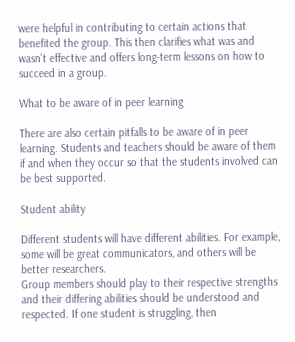were helpful in contributing to certain actions that benefited the group. This then clarifies what was and wasn’t effective and offers long-term lessons on how to succeed in a group.

What to be aware of in peer learning

There are also certain pitfalls to be aware of in peer learning. Students and teachers should be aware of them if and when they occur so that the students involved can be best supported.

Student ability

Different students will have different abilities. For example, some will be great communicators, and others will be better researchers.
Group members should play to their respective strengths and their differing abilities should be understood and respected. If one student is struggling, then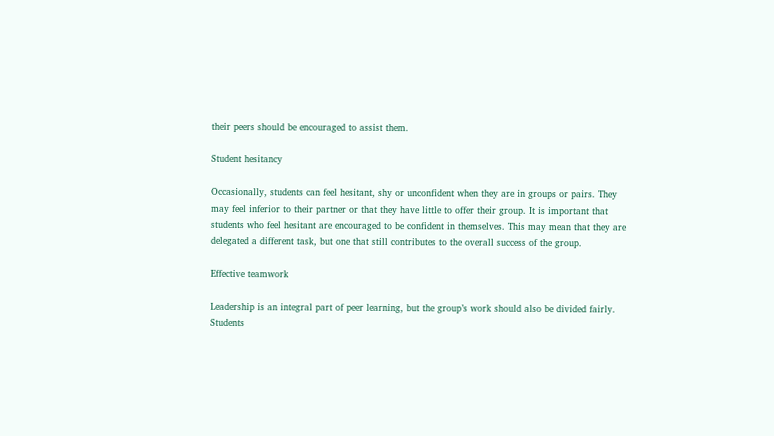their peers should be encouraged to assist them.

Student hesitancy

Occasionally, students can feel hesitant, shy or unconfident when they are in groups or pairs. They may feel inferior to their partner or that they have little to offer their group. It is important that students who feel hesitant are encouraged to be confident in themselves. This may mean that they are delegated a different task, but one that still contributes to the overall success of the group.

Effective teamwork

Leadership is an integral part of peer learning, but the group’s work should also be divided fairly. Students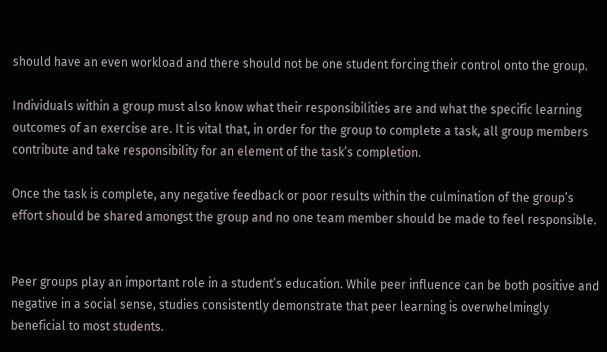should have an even workload and there should not be one student forcing their control onto the group.

Individuals within a group must also know what their responsibilities are and what the specific learning outcomes of an exercise are. It is vital that, in order for the group to complete a task, all group members contribute and take responsibility for an element of the task’s completion.

Once the task is complete, any negative feedback or poor results within the culmination of the group’s effort should be shared amongst the group and no one team member should be made to feel responsible.


Peer groups play an important role in a student’s education. While peer influence can be both positive and negative in a social sense, studies consistently demonstrate that peer learning is overwhelmingly beneficial to most students.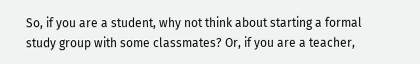So, if you are a student, why not think about starting a formal study group with some classmates? Or, if you are a teacher,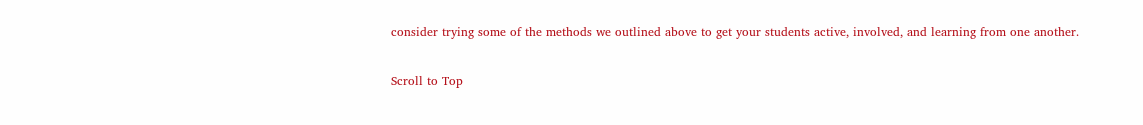consider trying some of the methods we outlined above to get your students active, involved, and learning from one another.

Scroll to Top